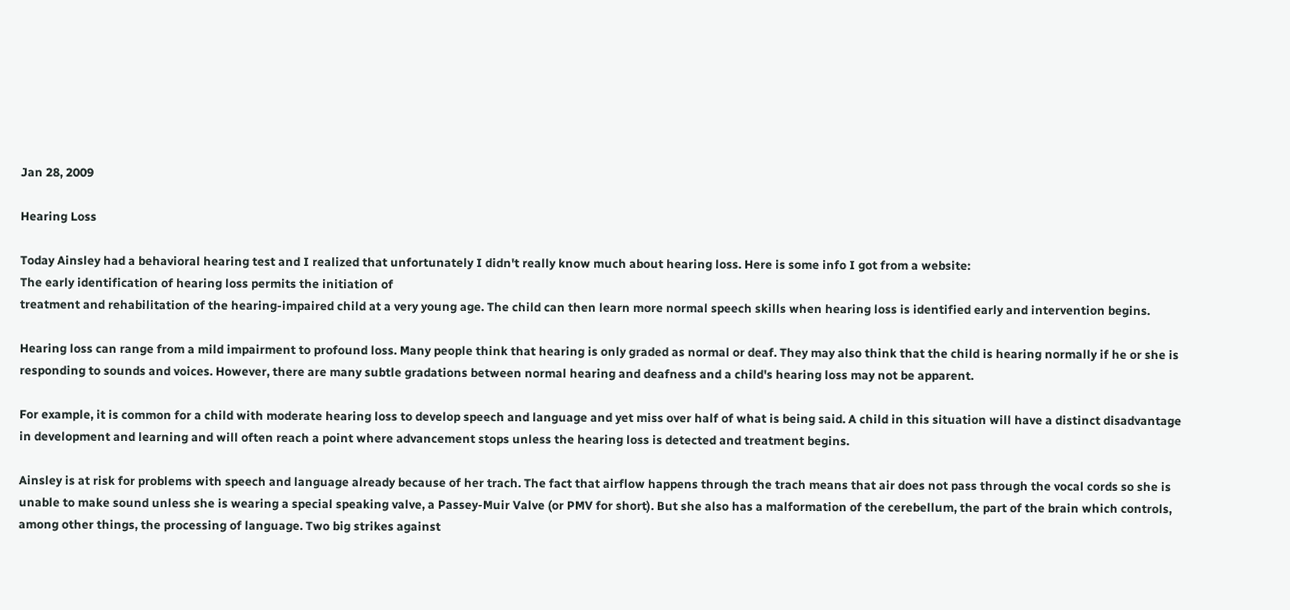Jan 28, 2009

Hearing Loss

Today Ainsley had a behavioral hearing test and I realized that unfortunately I didn't really know much about hearing loss. Here is some info I got from a website:
The early identification of hearing loss permits the initiation of
treatment and rehabilitation of the hearing-impaired child at a very young age. The child can then learn more normal speech skills when hearing loss is identified early and intervention begins.

Hearing loss can range from a mild impairment to profound loss. Many people think that hearing is only graded as normal or deaf. They may also think that the child is hearing normally if he or she is responding to sounds and voices. However, there are many subtle gradations between normal hearing and deafness and a child's hearing loss may not be apparent.

For example, it is common for a child with moderate hearing loss to develop speech and language and yet miss over half of what is being said. A child in this situation will have a distinct disadvantage in development and learning and will often reach a point where advancement stops unless the hearing loss is detected and treatment begins.

Ainsley is at risk for problems with speech and language already because of her trach. The fact that airflow happens through the trach means that air does not pass through the vocal cords so she is unable to make sound unless she is wearing a special speaking valve, a Passey-Muir Valve (or PMV for short). But she also has a malformation of the cerebellum, the part of the brain which controls, among other things, the processing of language. Two big strikes against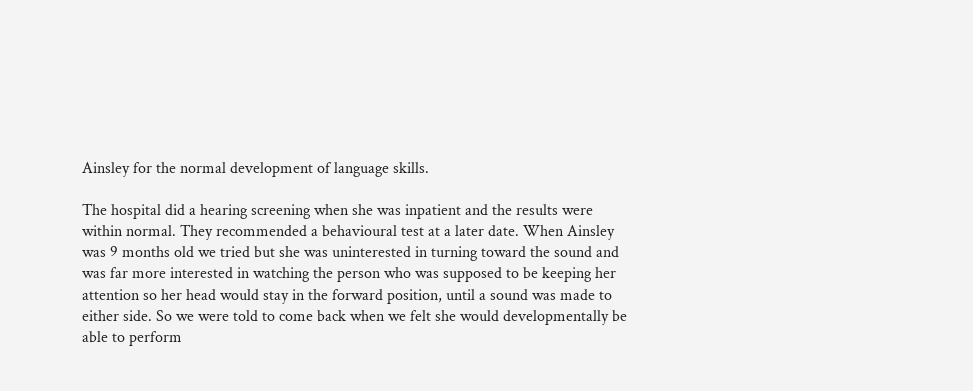Ainsley for the normal development of language skills.

The hospital did a hearing screening when she was inpatient and the results were within normal. They recommended a behavioural test at a later date. When Ainsley was 9 months old we tried but she was uninterested in turning toward the sound and was far more interested in watching the person who was supposed to be keeping her attention so her head would stay in the forward position, until a sound was made to either side. So we were told to come back when we felt she would developmentally be able to perform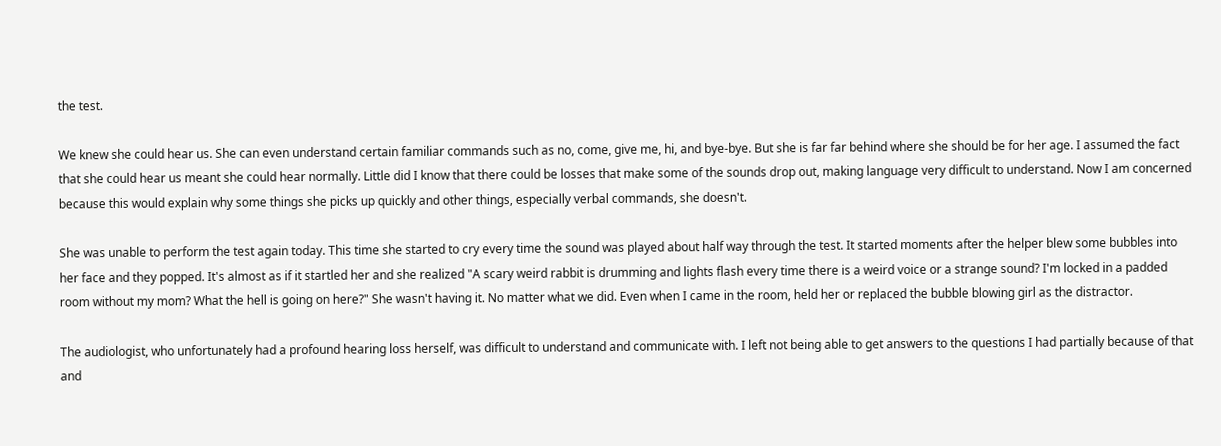the test.

We knew she could hear us. She can even understand certain familiar commands such as no, come, give me, hi, and bye-bye. But she is far far behind where she should be for her age. I assumed the fact that she could hear us meant she could hear normally. Little did I know that there could be losses that make some of the sounds drop out, making language very difficult to understand. Now I am concerned because this would explain why some things she picks up quickly and other things, especially verbal commands, she doesn't.

She was unable to perform the test again today. This time she started to cry every time the sound was played about half way through the test. It started moments after the helper blew some bubbles into her face and they popped. It's almost as if it startled her and she realized "A scary weird rabbit is drumming and lights flash every time there is a weird voice or a strange sound? I'm locked in a padded room without my mom? What the hell is going on here?" She wasn't having it. No matter what we did. Even when I came in the room, held her or replaced the bubble blowing girl as the distractor.

The audiologist, who unfortunately had a profound hearing loss herself, was difficult to understand and communicate with. I left not being able to get answers to the questions I had partially because of that and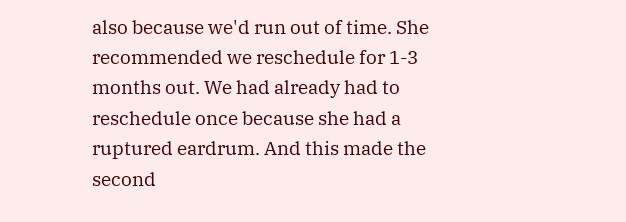also because we'd run out of time. She recommended we reschedule for 1-3 months out. We had already had to reschedule once because she had a ruptured eardrum. And this made the second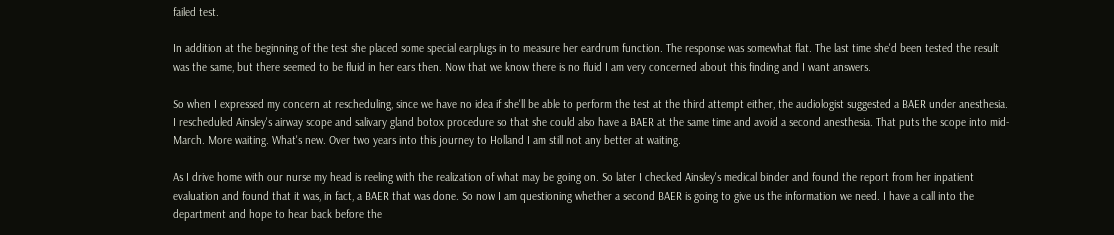failed test.

In addition at the beginning of the test she placed some special earplugs in to measure her eardrum function. The response was somewhat flat. The last time she'd been tested the result was the same, but there seemed to be fluid in her ears then. Now that we know there is no fluid I am very concerned about this finding and I want answers.

So when I expressed my concern at rescheduling, since we have no idea if she'll be able to perform the test at the third attempt either, the audiologist suggested a BAER under anesthesia. I rescheduled Ainsley's airway scope and salivary gland botox procedure so that she could also have a BAER at the same time and avoid a second anesthesia. That puts the scope into mid-March. More waiting. What's new. Over two years into this journey to Holland I am still not any better at waiting.

As I drive home with our nurse my head is reeling with the realization of what may be going on. So later I checked Ainsley's medical binder and found the report from her inpatient evaluation and found that it was, in fact, a BAER that was done. So now I am questioning whether a second BAER is going to give us the information we need. I have a call into the department and hope to hear back before the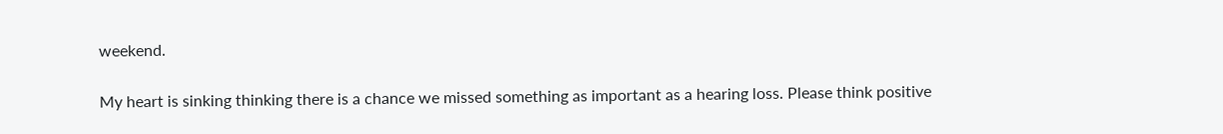weekend.

My heart is sinking thinking there is a chance we missed something as important as a hearing loss. Please think positive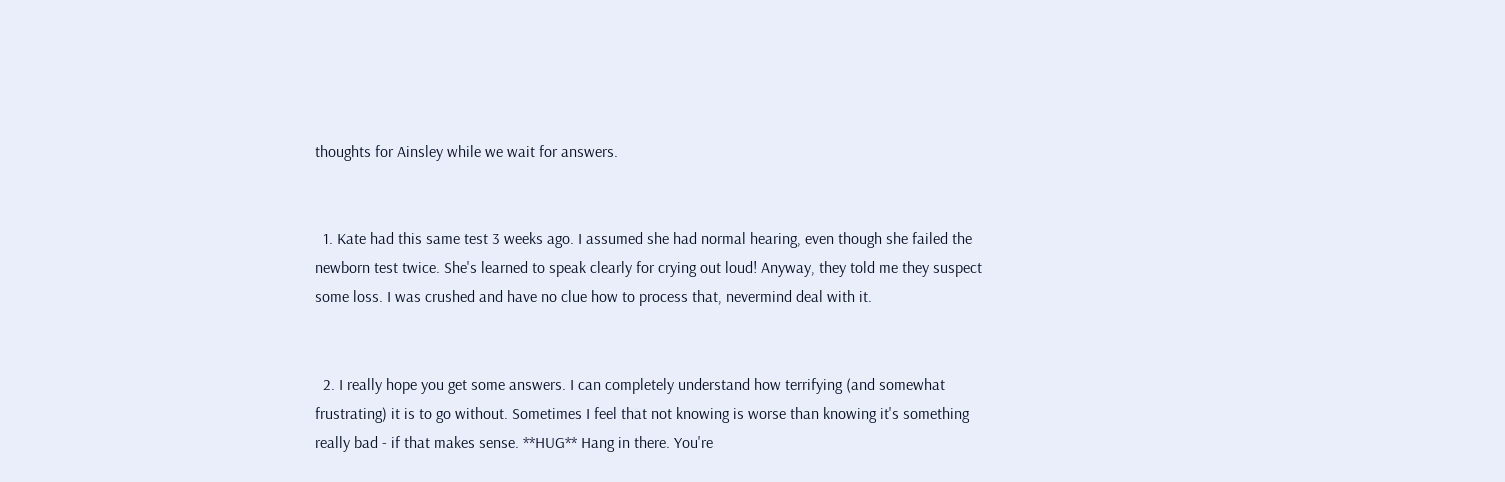thoughts for Ainsley while we wait for answers.


  1. Kate had this same test 3 weeks ago. I assumed she had normal hearing, even though she failed the newborn test twice. She's learned to speak clearly for crying out loud! Anyway, they told me they suspect some loss. I was crushed and have no clue how to process that, nevermind deal with it.


  2. I really hope you get some answers. I can completely understand how terrifying (and somewhat frustrating) it is to go without. Sometimes I feel that not knowing is worse than knowing it's something really bad - if that makes sense. **HUG** Hang in there. You're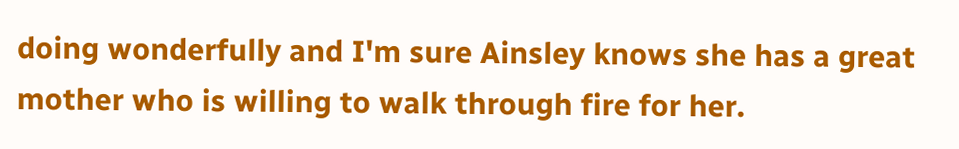doing wonderfully and I'm sure Ainsley knows she has a great mother who is willing to walk through fire for her.